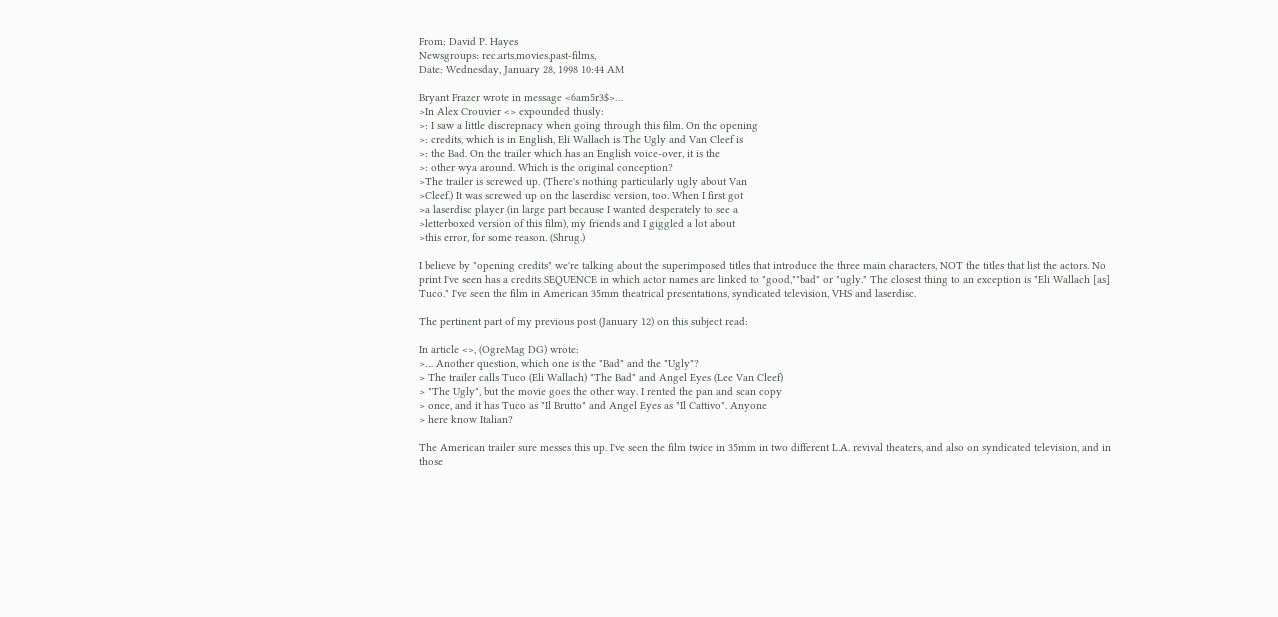From: David P. Hayes
Newsgroups: rec.arts.movies.past-films,
Date: Wednesday, January 28, 1998 10:44 AM

Bryant Frazer wrote in message <6am5r3$>…
>In Alex Crouvier <> expounded thusly:
>: I saw a little discrepnacy when going through this film. On the opening
>: credits, which is in English, Eli Wallach is The Ugly and Van Cleef is
>: the Bad. On the trailer which has an English voice-over, it is the
>: other wya around. Which is the original conception?
>The trailer is screwed up. (There's nothing particularly ugly about Van
>Cleef.) It was screwed up on the laserdisc version, too. When I first got
>a laserdisc player (in large part because I wanted desperately to see a
>letterboxed version of this film), my friends and I giggled a lot about
>this error, for some reason. (Shrug.)

I believe by "opening credits" we're talking about the superimposed titles that introduce the three main characters, NOT the titles that list the actors. No print I've seen has a credits SEQUENCE in which actor names are linked to "good,""bad" or "ugly." The closest thing to an exception is "Eli Wallach [as] Tuco." I've seen the film in American 35mm theatrical presentations, syndicated television, VHS and laserdisc.

The pertinent part of my previous post (January 12) on this subject read:

In article <>, (OgreMag DG) wrote:
>… Another question, which one is the "Bad" and the "Ugly"?
> The trailer calls Tuco (Eli Wallach) "The Bad" and Angel Eyes (Lee Van Cleef)
> "The Ugly", but the movie goes the other way. I rented the pan and scan copy
> once, and it has Tuco as "Il Brutto" and Angel Eyes as "Il Cattivo". Anyone
> here know Italian?

The American trailer sure messes this up. I've seen the film twice in 35mm in two different L.A. revival theaters, and also on syndicated television, and in those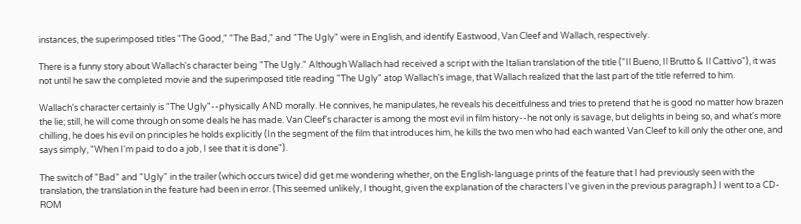instances, the superimposed titles "The Good," "The Bad," and "The Ugly" were in English, and identify Eastwood, Van Cleef and Wallach, respectively.

There is a funny story about Wallach's character being "The Ugly." Although Wallach had received a script with the Italian translation of the title ("Il Bueno, Il Brutto & Il Cattivo"), it was not until he saw the completed movie and the superimposed title reading "The Ugly" atop Wallach's image, that Wallach realized that the last part of the title referred to him.

Wallach's character certainly is "The Ugly"--physically AND morally. He connives, he manipulates, he reveals his deceitfulness and tries to pretend that he is good no matter how brazen the lie; still, he will come through on some deals he has made. Van Cleef's character is among the most evil in film history--he not only is savage, but delights in being so, and what's more chilling, he does his evil on principles he holds explicitly (In the segment of the film that introduces him, he kills the two men who had each wanted Van Cleef to kill only the other one, and says simply, "When I'm paid to do a job, I see that it is done").

The switch of "Bad" and "Ugly" in the trailer (which occurs twice) did get me wondering whether, on the English-language prints of the feature that I had previously seen with the translation, the translation in the feature had been in error. (This seemed unlikely, I thought, given the explanation of the characters I've given in the previous paragraph.) I went to a CD-ROM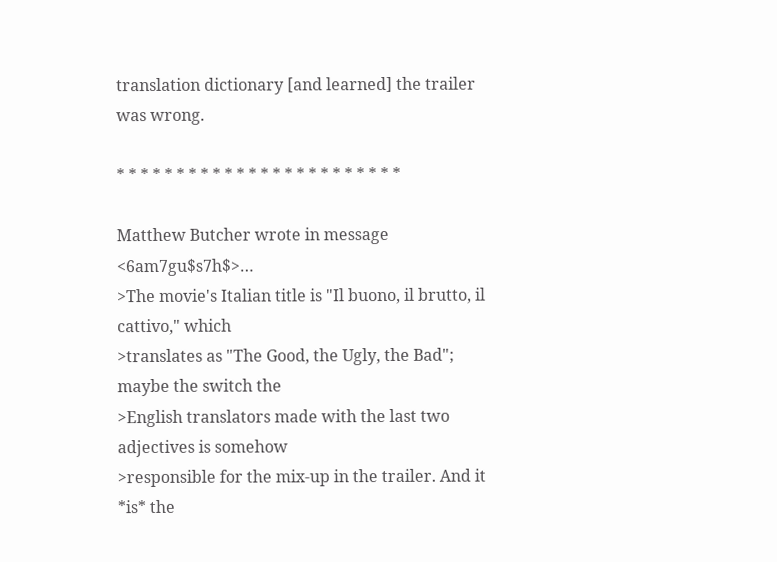translation dictionary [and learned] the trailer was wrong.

* * * * * * * * * * * * * * * * * * * * * * * *

Matthew Butcher wrote in message <6am7gu$s7h$>…
>The movie's Italian title is "Il buono, il brutto, il cattivo," which
>translates as "The Good, the Ugly, the Bad"; maybe the switch the
>English translators made with the last two adjectives is somehow
>responsible for the mix-up in the trailer. And it *is* the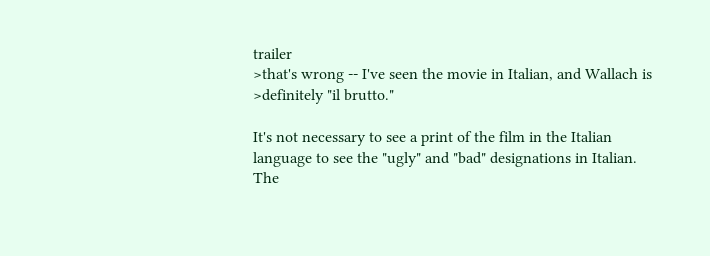trailer
>that's wrong -- I've seen the movie in Italian, and Wallach is
>definitely "il brutto."

It's not necessary to see a print of the film in the Italian language to see the "ugly" and "bad" designations in Italian. The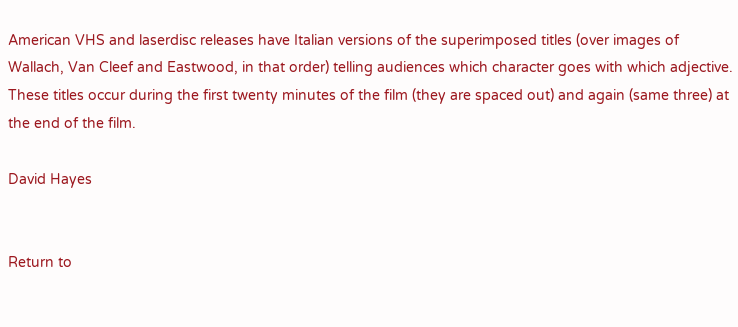American VHS and laserdisc releases have Italian versions of the superimposed titles (over images of Wallach, Van Cleef and Eastwood, in that order) telling audiences which character goes with which adjective. These titles occur during the first twenty minutes of the film (they are spaced out) and again (same three) at the end of the film.

David Hayes


Return to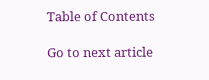Table of Contents

Go to next article